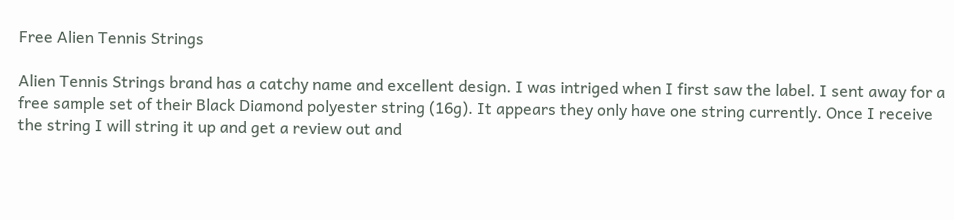Free Alien Tennis Strings

Alien Tennis Strings brand has a catchy name and excellent design. I was intriged when I first saw the label. I sent away for a free sample set of their Black Diamond polyester string (16g). It appears they only have one string currently. Once I receive the string I will string it up and get a review out and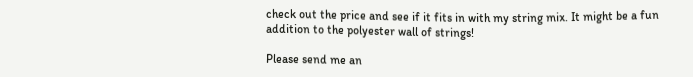check out the price and see if it fits in with my string mix. It might be a fun addition to the polyester wall of strings!

Please send me an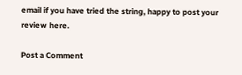email if you have tried the string, happy to post your review here.

Post a Comment